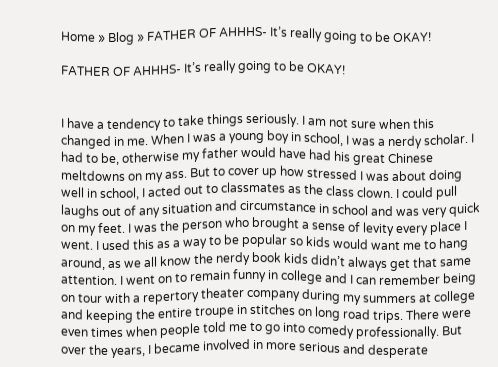Home » Blog » FATHER OF AHHHS- It’s really going to be OKAY!

FATHER OF AHHHS- It’s really going to be OKAY!


I have a tendency to take things seriously. I am not sure when this changed in me. When I was a young boy in school, I was a nerdy scholar. I had to be, otherwise my father would have had his great Chinese meltdowns on my ass. But to cover up how stressed I was about doing well in school, I acted out to classmates as the class clown. I could pull laughs out of any situation and circumstance in school and was very quick on my feet. I was the person who brought a sense of levity every place I went. I used this as a way to be popular so kids would want me to hang around, as we all know the nerdy book kids didn’t always get that same attention. I went on to remain funny in college and I can remember being on tour with a repertory theater company during my summers at college and keeping the entire troupe in stitches on long road trips. There were even times when people told me to go into comedy professionally. But over the years, I became involved in more serious and desperate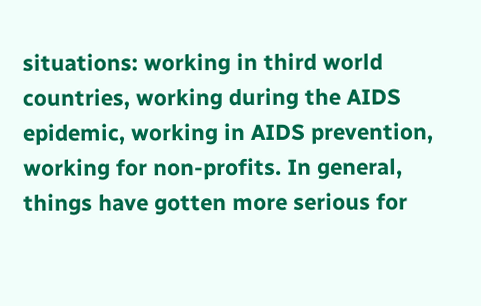situations: working in third world countries, working during the AIDS epidemic, working in AIDS prevention, working for non-profits. In general, things have gotten more serious for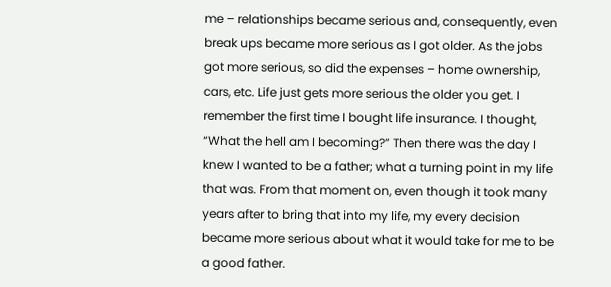me – relationships became serious and, consequently, even break ups became more serious as I got older. As the jobs got more serious, so did the expenses – home ownership, cars, etc. Life just gets more serious the older you get. I remember the first time I bought life insurance. I thought, “What the hell am I becoming?” Then there was the day I knew I wanted to be a father; what a turning point in my life that was. From that moment on, even though it took many years after to bring that into my life, my every decision became more serious about what it would take for me to be a good father.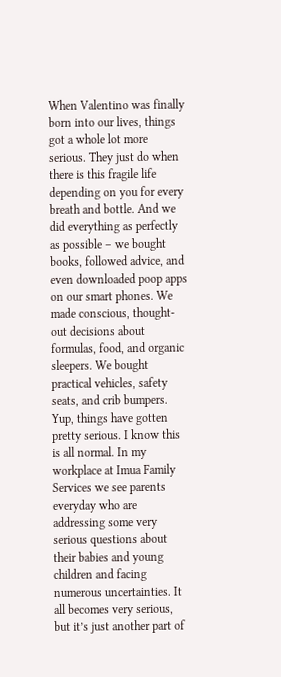When Valentino was finally born into our lives, things got a whole lot more serious. They just do when there is this fragile life depending on you for every breath and bottle. And we did everything as perfectly as possible – we bought books, followed advice, and even downloaded poop apps on our smart phones. We made conscious, thought-out decisions about formulas, food, and organic sleepers. We bought practical vehicles, safety seats, and crib bumpers. Yup, things have gotten pretty serious. I know this is all normal. In my workplace at Imua Family Services we see parents everyday who are addressing some very serious questions about their babies and young children and facing numerous uncertainties. It all becomes very serious, but it’s just another part of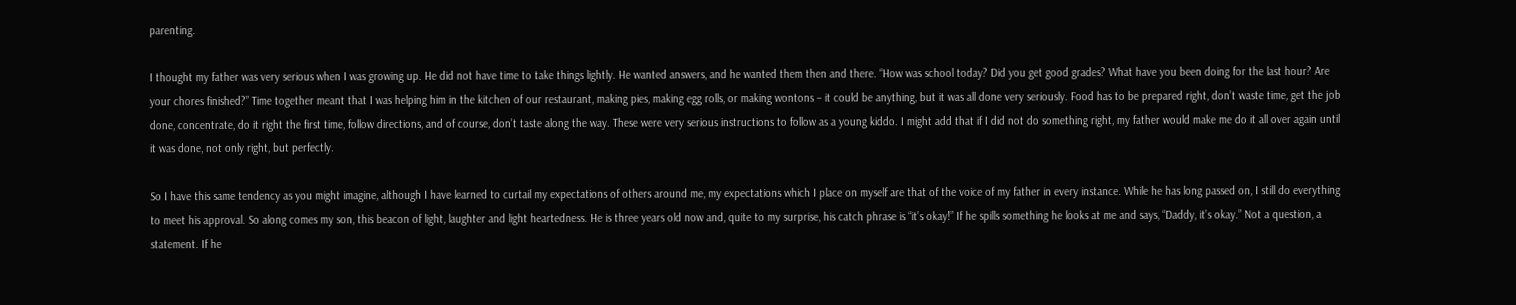parenting.

I thought my father was very serious when I was growing up. He did not have time to take things lightly. He wanted answers, and he wanted them then and there. “How was school today? Did you get good grades? What have you been doing for the last hour? Are your chores finished?” Time together meant that I was helping him in the kitchen of our restaurant, making pies, making egg rolls, or making wontons – it could be anything, but it was all done very seriously. Food has to be prepared right, don’t waste time, get the job done, concentrate, do it right the first time, follow directions, and of course, don’t taste along the way. These were very serious instructions to follow as a young kiddo. I might add that if I did not do something right, my father would make me do it all over again until it was done, not only right, but perfectly.

So I have this same tendency as you might imagine, although I have learned to curtail my expectations of others around me, my expectations which I place on myself are that of the voice of my father in every instance. While he has long passed on, I still do everything to meet his approval. So along comes my son, this beacon of light, laughter and light heartedness. He is three years old now and, quite to my surprise, his catch phrase is “it’s okay!” If he spills something he looks at me and says, “Daddy, it’s okay.” Not a question, a statement. If he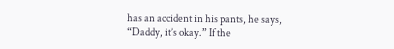has an accident in his pants, he says, “Daddy, it’s okay.” If the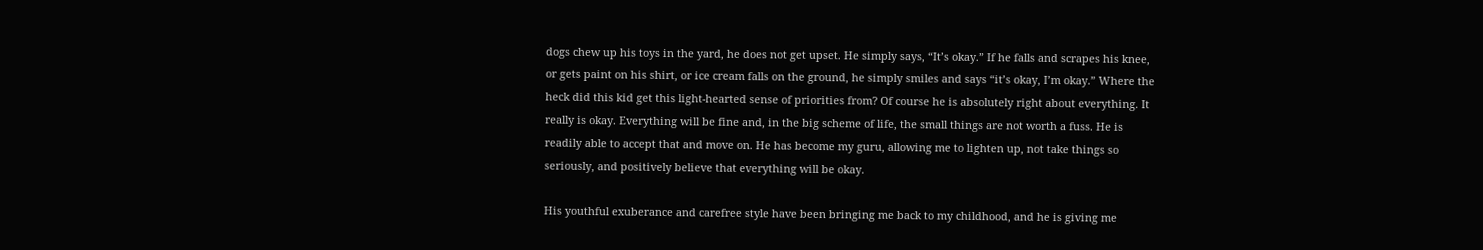dogs chew up his toys in the yard, he does not get upset. He simply says, “It’s okay.” If he falls and scrapes his knee, or gets paint on his shirt, or ice cream falls on the ground, he simply smiles and says “it’s okay, I’m okay.” Where the heck did this kid get this light-hearted sense of priorities from? Of course he is absolutely right about everything. It really is okay. Everything will be fine and, in the big scheme of life, the small things are not worth a fuss. He is readily able to accept that and move on. He has become my guru, allowing me to lighten up, not take things so seriously, and positively believe that everything will be okay.

His youthful exuberance and carefree style have been bringing me back to my childhood, and he is giving me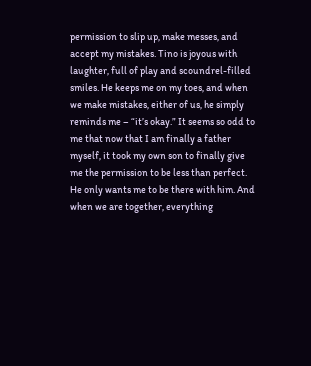permission to slip up, make messes, and accept my mistakes. Tino is joyous with laughter, full of play and scoundrel-filled smiles. He keeps me on my toes, and when we make mistakes, either of us, he simply reminds me – “it’s okay.” It seems so odd to me that now that I am finally a father myself, it took my own son to finally give me the permission to be less than perfect. He only wants me to be there with him. And when we are together, everything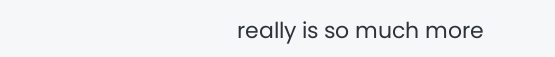really is so much more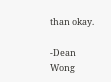than okay.

-Dean Wong